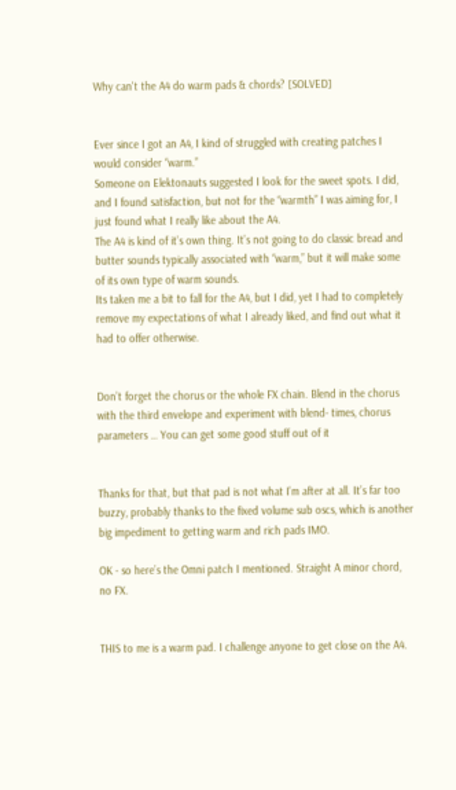Why can't the A4 do warm pads & chords? [SOLVED]


Ever since I got an A4, I kind of struggled with creating patches I would consider “warm.”
Someone on Elektonauts suggested I look for the sweet spots. I did, and I found satisfaction, but not for the “warmth” I was aiming for, I just found what I really like about the A4.
The A4 is kind of it’s own thing. It’s not going to do classic bread and butter sounds typically associated with “warm,” but it will make some of its own type of warm sounds.
Its taken me a bit to fall for the A4, but I did, yet I had to completely remove my expectations of what I already liked, and find out what it had to offer otherwise.


Don’t forget the chorus or the whole FX chain. Blend in the chorus with the third envelope and experiment with blend- times, chorus parameters … You can get some good stuff out of it


Thanks for that, but that pad is not what I’m after at all. It’s far too buzzy, probably thanks to the fixed volume sub oscs, which is another big impediment to getting warm and rich pads IMO.

OK - so here’s the Omni patch I mentioned. Straight A minor chord, no FX.


THIS to me is a warm pad. I challenge anyone to get close on the A4.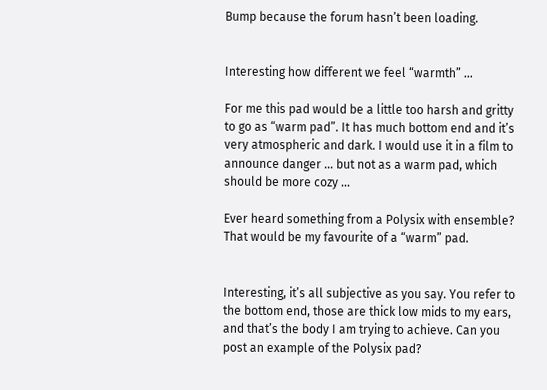Bump because the forum hasn’t been loading.


Interesting how different we feel “warmth” …

For me this pad would be a little too harsh and gritty to go as “warm pad”. It has much bottom end and it’s very atmospheric and dark. I would use it in a film to announce danger … but not as a warm pad, which should be more cozy …

Ever heard something from a Polysix with ensemble? That would be my favourite of a “warm” pad.


Interesting, it’s all subjective as you say. You refer to the bottom end, those are thick low mids to my ears, and that’s the body I am trying to achieve. Can you post an example of the Polysix pad?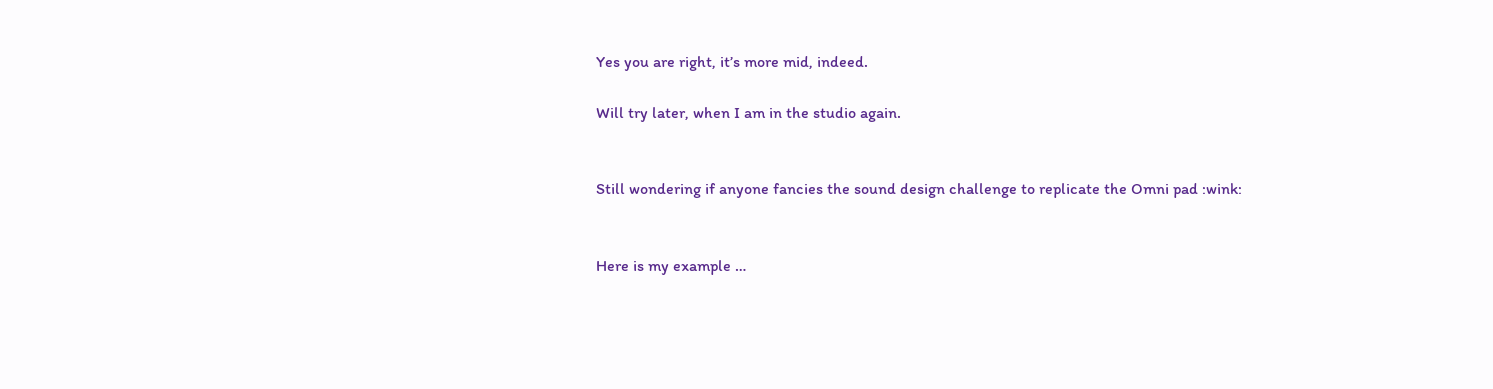Yes you are right, it’s more mid, indeed.

Will try later, when I am in the studio again.


Still wondering if anyone fancies the sound design challenge to replicate the Omni pad :wink:


Here is my example …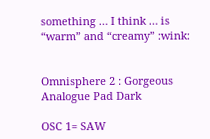something … I think … is “warm” and “creamy” :wink:


Omnisphere 2 : Gorgeous Analogue Pad Dark

OSC 1= SAW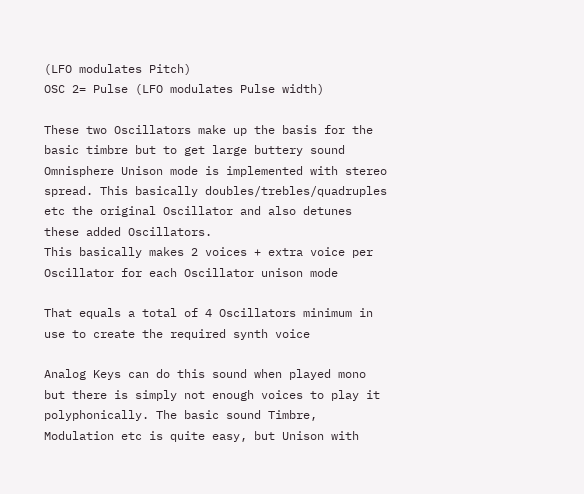(LFO modulates Pitch)
OSC 2= Pulse (LFO modulates Pulse width)

These two Oscillators make up the basis for the basic timbre but to get large buttery sound Omnisphere Unison mode is implemented with stereo spread. This basically doubles/trebles/quadruples etc the original Oscillator and also detunes these added Oscillators.
This basically makes 2 voices + extra voice per Oscillator for each Oscillator unison mode

That equals a total of 4 Oscillators minimum in use to create the required synth voice

Analog Keys can do this sound when played mono but there is simply not enough voices to play it polyphonically. The basic sound Timbre, Modulation etc is quite easy, but Unison with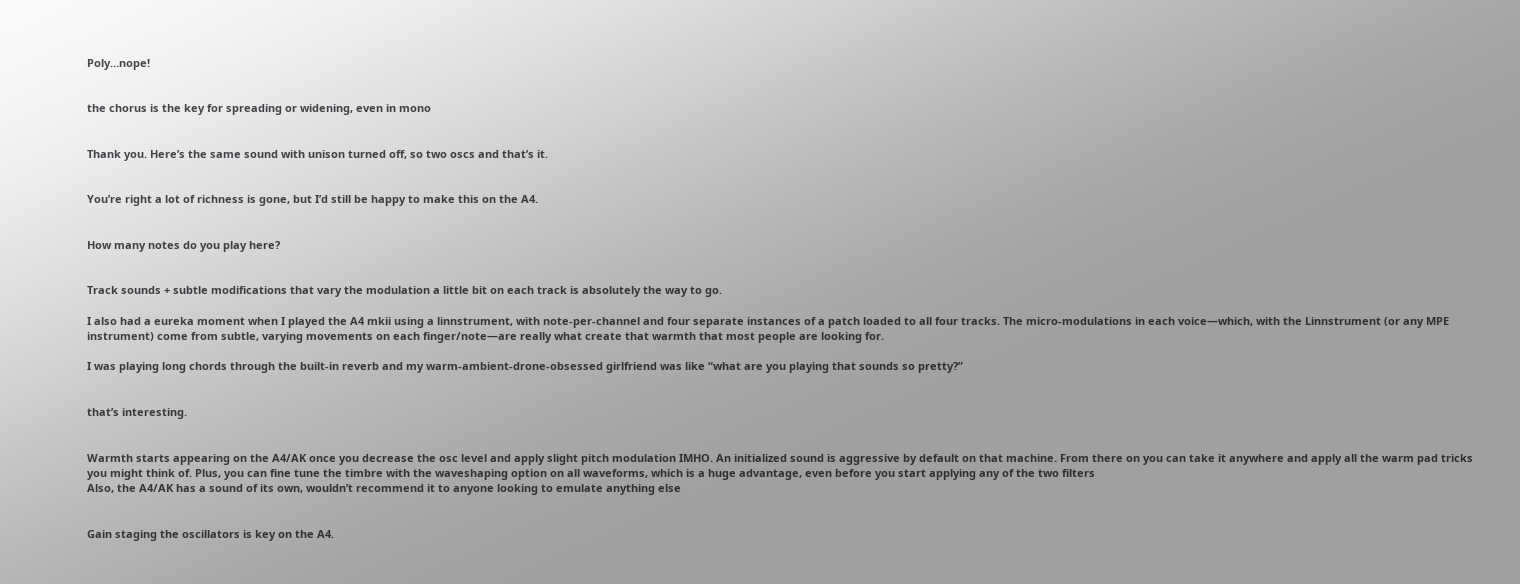Poly…nope!


the chorus is the key for spreading or widening, even in mono


Thank you. Here’s the same sound with unison turned off, so two oscs and that’s it.


You’re right a lot of richness is gone, but I’d still be happy to make this on the A4.


How many notes do you play here?


Track sounds + subtle modifications that vary the modulation a little bit on each track is absolutely the way to go.

I also had a eureka moment when I played the A4 mkii using a linnstrument, with note-per-channel and four separate instances of a patch loaded to all four tracks. The micro-modulations in each voice—which, with the Linnstrument (or any MPE instrument) come from subtle, varying movements on each finger/note—are really what create that warmth that most people are looking for.

I was playing long chords through the built-in reverb and my warm-ambient-drone-obsessed girlfriend was like “what are you playing that sounds so pretty?”


that’s interesting.


Warmth starts appearing on the A4/AK once you decrease the osc level and apply slight pitch modulation IMHO. An initialized sound is aggressive by default on that machine. From there on you can take it anywhere and apply all the warm pad tricks you might think of. Plus, you can fine tune the timbre with the waveshaping option on all waveforms, which is a huge advantage, even before you start applying any of the two filters
Also, the A4/AK has a sound of its own, wouldn’t recommend it to anyone looking to emulate anything else


Gain staging the oscillators is key on the A4.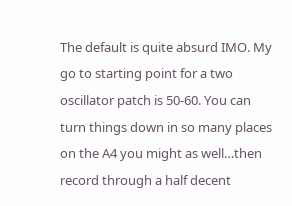The default is quite absurd IMO. My go to starting point for a two oscillator patch is 50-60. You can turn things down in so many places on the A4 you might as well…then record through a half decent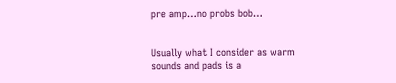pre amp…no probs bob…


Usually what I consider as warm sounds and pads is a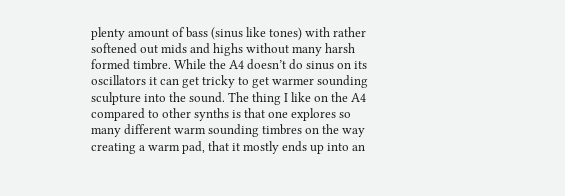plenty amount of bass (sinus like tones) with rather softened out mids and highs without many harsh formed timbre. While the A4 doesn’t do sinus on its oscillators it can get tricky to get warmer sounding sculpture into the sound. The thing I like on the A4 compared to other synths is that one explores so many different warm sounding timbres on the way creating a warm pad, that it mostly ends up into an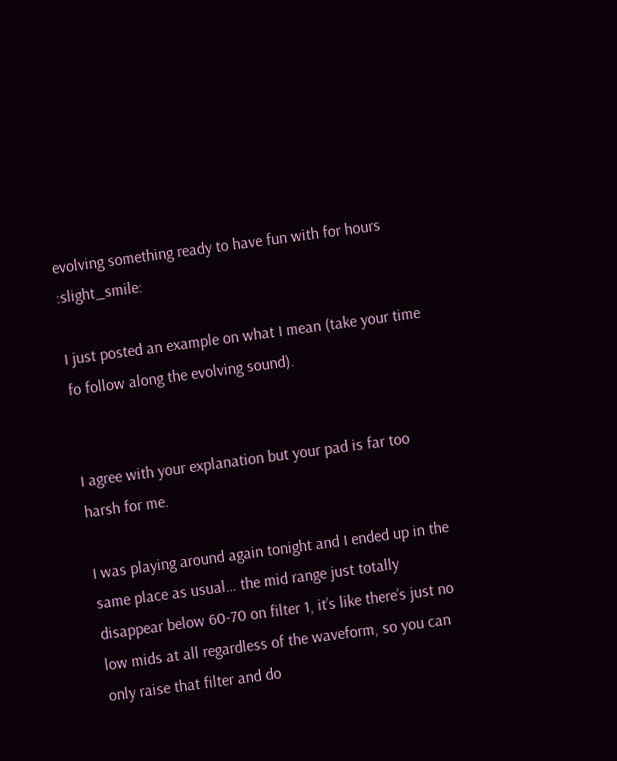evolving something ready to have fun with for hours :slight_smile:

I just posted an example on what I mean (take your time fo follow along the evolving sound).


I agree with your explanation but your pad is far too harsh for me.

I was playing around again tonight and I ended up in the same place as usual… the mid range just totally disappear below 60-70 on filter 1, it’s like there’s just no low mids at all regardless of the waveform, so you can only raise that filter and do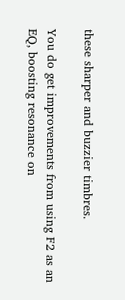these sharper and buzzier timbres.

You do get improvements from using F2 as an EQ, boosting resonance on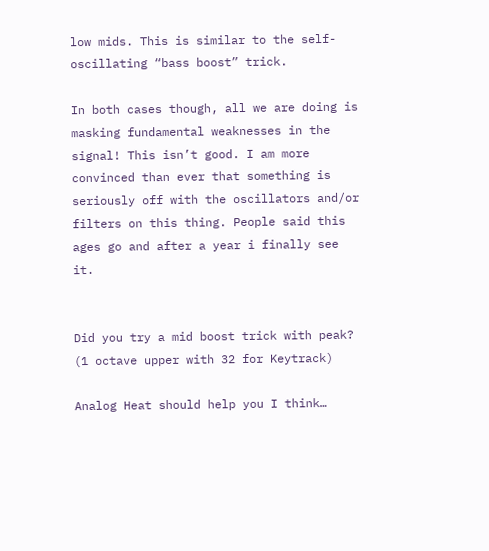low mids. This is similar to the self-oscillating “bass boost” trick.

In both cases though, all we are doing is masking fundamental weaknesses in the signal! This isn’t good. I am more convinced than ever that something is seriously off with the oscillators and/or filters on this thing. People said this ages go and after a year i finally see it.


Did you try a mid boost trick with peak? (1 octave upper with 32 for Keytrack)

Analog Heat should help you I think…